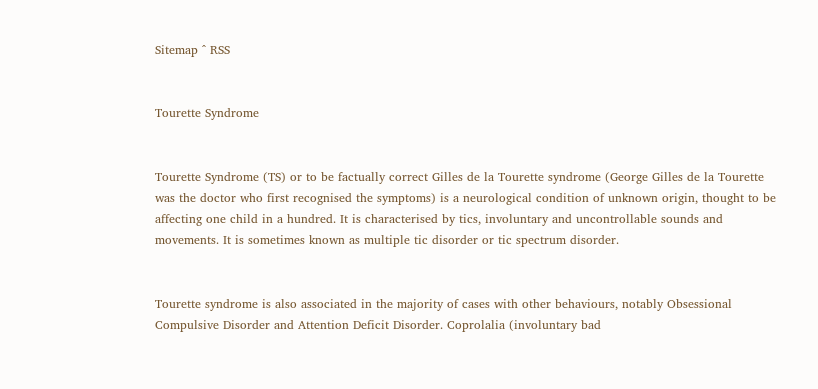Sitemap ^ RSS


Tourette Syndrome


Tourette Syndrome (TS) or to be factually correct Gilles de la Tourette syndrome (George Gilles de la Tourette was the doctor who first recognised the symptoms) is a neurological condition of unknown origin, thought to be affecting one child in a hundred. It is characterised by tics, involuntary and uncontrollable sounds and movements. It is sometimes known as multiple tic disorder or tic spectrum disorder.


Tourette syndrome is also associated in the majority of cases with other behaviours, notably Obsessional Compulsive Disorder and Attention Deficit Disorder. Coprolalia (involuntary bad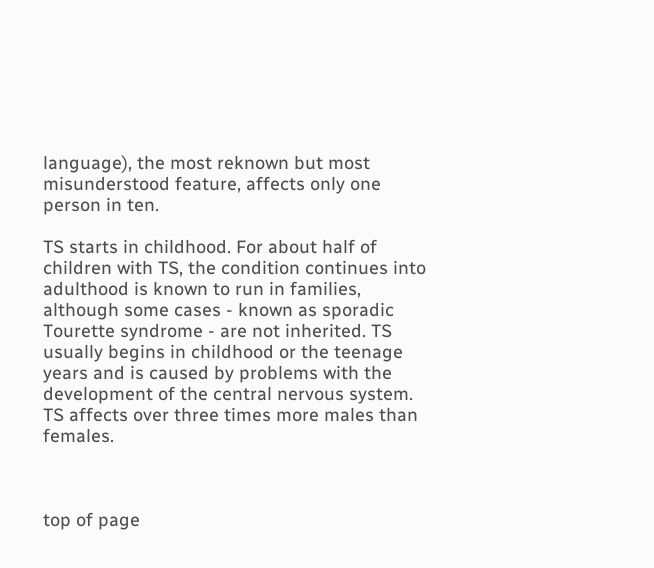language), the most reknown but most misunderstood feature, affects only one person in ten.

TS starts in childhood. For about half of children with TS, the condition continues into adulthood is known to run in families, although some cases - known as sporadic Tourette syndrome - are not inherited. TS usually begins in childhood or the teenage years and is caused by problems with the development of the central nervous system. TS affects over three times more males than females.



top of page